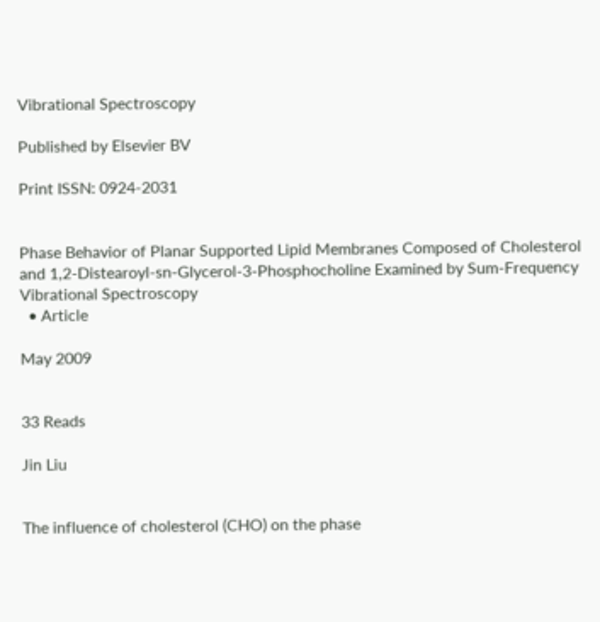Vibrational Spectroscopy

Published by Elsevier BV

Print ISSN: 0924-2031


Phase Behavior of Planar Supported Lipid Membranes Composed of Cholesterol and 1,2-Distearoyl-sn-Glycerol-3-Phosphocholine Examined by Sum-Frequency Vibrational Spectroscopy
  • Article

May 2009


33 Reads

Jin Liu


The influence of cholesterol (CHO) on the phase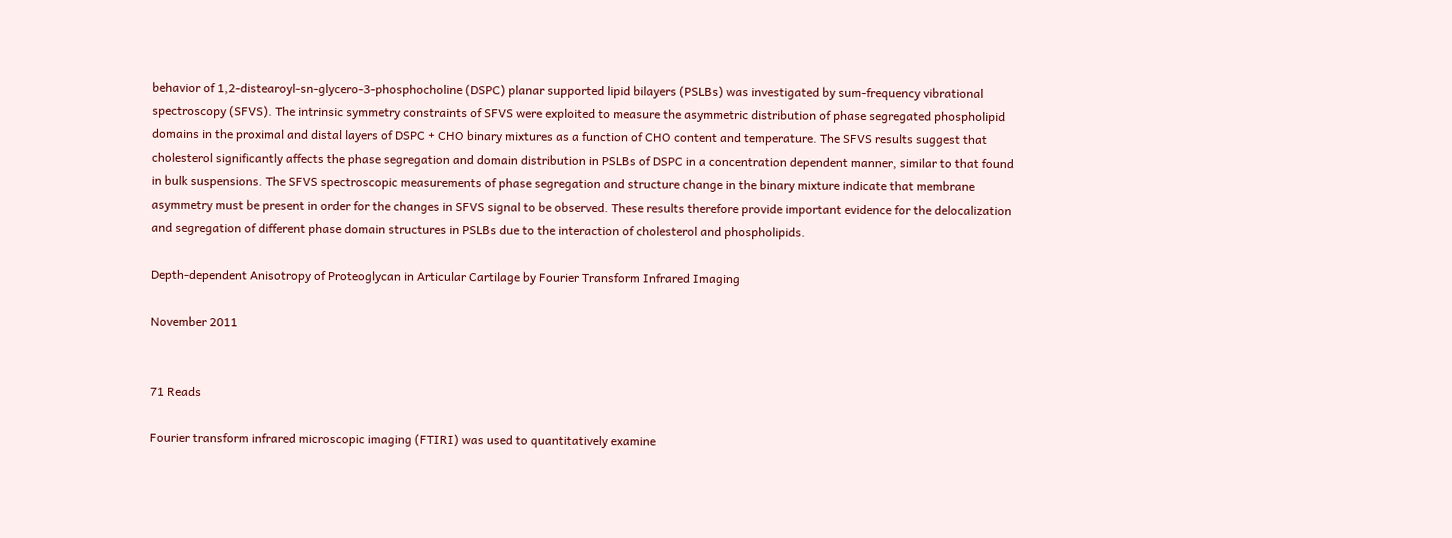behavior of 1,2-distearoyl-sn-glycero-3-phosphocholine (DSPC) planar supported lipid bilayers (PSLBs) was investigated by sum-frequency vibrational spectroscopy (SFVS). The intrinsic symmetry constraints of SFVS were exploited to measure the asymmetric distribution of phase segregated phospholipid domains in the proximal and distal layers of DSPC + CHO binary mixtures as a function of CHO content and temperature. The SFVS results suggest that cholesterol significantly affects the phase segregation and domain distribution in PSLBs of DSPC in a concentration dependent manner, similar to that found in bulk suspensions. The SFVS spectroscopic measurements of phase segregation and structure change in the binary mixture indicate that membrane asymmetry must be present in order for the changes in SFVS signal to be observed. These results therefore provide important evidence for the delocalization and segregation of different phase domain structures in PSLBs due to the interaction of cholesterol and phospholipids.

Depth-dependent Anisotropy of Proteoglycan in Articular Cartilage by Fourier Transform Infrared Imaging

November 2011


71 Reads

Fourier transform infrared microscopic imaging (FTIRI) was used to quantitatively examine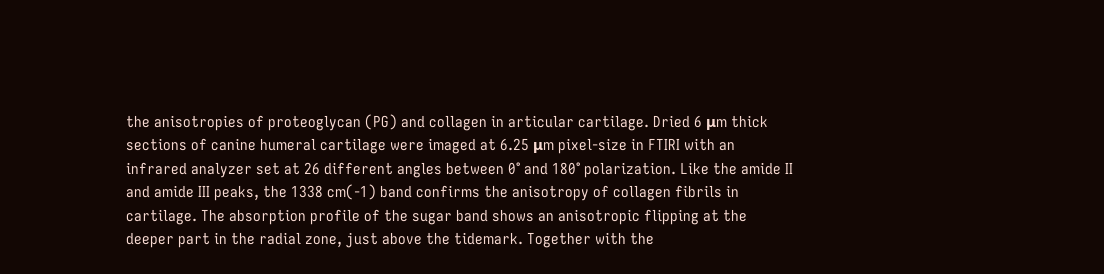the anisotropies of proteoglycan (PG) and collagen in articular cartilage. Dried 6 μm thick sections of canine humeral cartilage were imaged at 6.25 μm pixel-size in FTIRI with an infrared analyzer set at 26 different angles between 0° and 180° polarization. Like the amide II and amide III peaks, the 1338 cm(-1) band confirms the anisotropy of collagen fibrils in cartilage. The absorption profile of the sugar band shows an anisotropic flipping at the deeper part in the radial zone, just above the tidemark. Together with the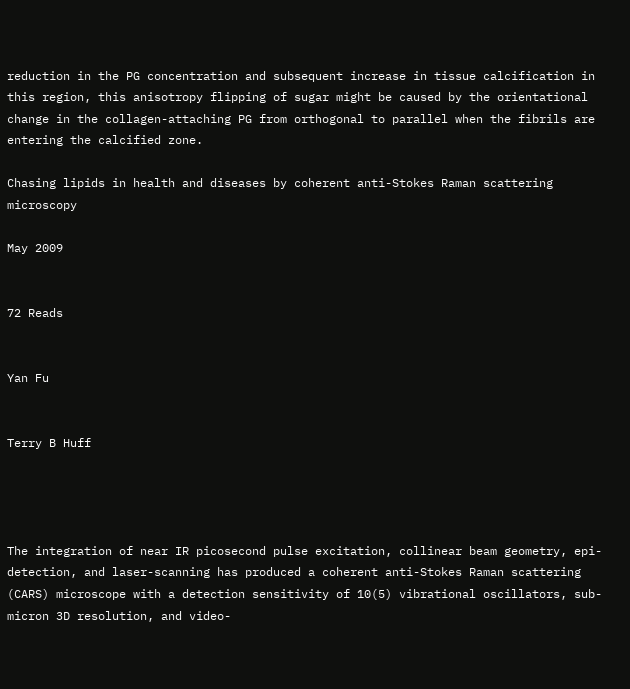reduction in the PG concentration and subsequent increase in tissue calcification in this region, this anisotropy flipping of sugar might be caused by the orientational change in the collagen-attaching PG from orthogonal to parallel when the fibrils are entering the calcified zone.

Chasing lipids in health and diseases by coherent anti-Stokes Raman scattering microscopy

May 2009


72 Reads


Yan Fu


Terry B Huff




The integration of near IR picosecond pulse excitation, collinear beam geometry, epi-detection, and laser-scanning has produced a coherent anti-Stokes Raman scattering (CARS) microscope with a detection sensitivity of 10(5) vibrational oscillators, sub-micron 3D resolution, and video-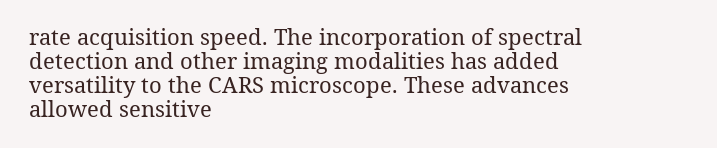rate acquisition speed. The incorporation of spectral detection and other imaging modalities has added versatility to the CARS microscope. These advances allowed sensitive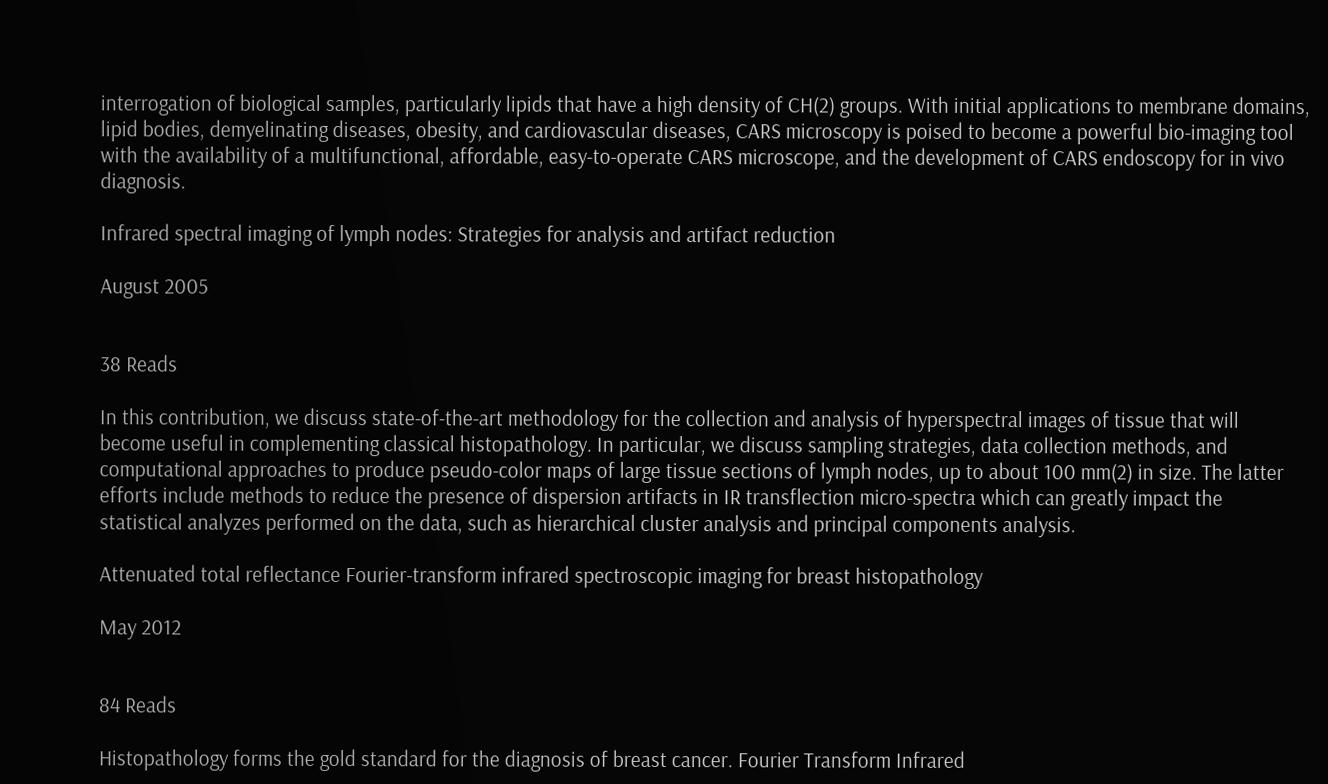interrogation of biological samples, particularly lipids that have a high density of CH(2) groups. With initial applications to membrane domains, lipid bodies, demyelinating diseases, obesity, and cardiovascular diseases, CARS microscopy is poised to become a powerful bio-imaging tool with the availability of a multifunctional, affordable, easy-to-operate CARS microscope, and the development of CARS endoscopy for in vivo diagnosis.

Infrared spectral imaging of lymph nodes: Strategies for analysis and artifact reduction

August 2005


38 Reads

In this contribution, we discuss state-of-the-art methodology for the collection and analysis of hyperspectral images of tissue that will become useful in complementing classical histopathology. In particular, we discuss sampling strategies, data collection methods, and computational approaches to produce pseudo-color maps of large tissue sections of lymph nodes, up to about 100 mm(2) in size. The latter efforts include methods to reduce the presence of dispersion artifacts in IR transflection micro-spectra which can greatly impact the statistical analyzes performed on the data, such as hierarchical cluster analysis and principal components analysis.

Attenuated total reflectance Fourier-transform infrared spectroscopic imaging for breast histopathology

May 2012


84 Reads

Histopathology forms the gold standard for the diagnosis of breast cancer. Fourier Transform Infrared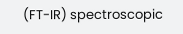(FT-IR) spectroscopic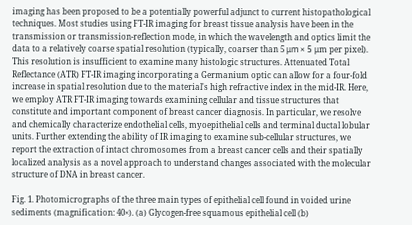imaging has been proposed to be a potentially powerful adjunct to current histopathological techniques. Most studies using FT-IR imaging for breast tissue analysis have been in the transmission or transmission-reflection mode, in which the wavelength and optics limit the data to a relatively coarse spatial resolution (typically, coarser than 5 μm × 5 μm per pixel). This resolution is insufficient to examine many histologic structures. Attenuated Total Reflectance (ATR) FT-IR imaging incorporating a Germanium optic can allow for a four-fold increase in spatial resolution due to the material's high refractive index in the mid-IR. Here, we employ ATR FT-IR imaging towards examining cellular and tissue structures that constitute and important component of breast cancer diagnosis. In particular, we resolve and chemically characterize endothelial cells, myoepithelial cells and terminal ductal lobular units. Further extending the ability of IR imaging to examine sub-cellular structures, we report the extraction of intact chromosomes from a breast cancer cells and their spatially localized analysis as a novel approach to understand changes associated with the molecular structure of DNA in breast cancer.

Fig. 1. Photomicrographs of the three main types of epithelial cell found in voided urine sediments (magnification: 40×). (a) Glycogen-free squamous epithelial cell (b)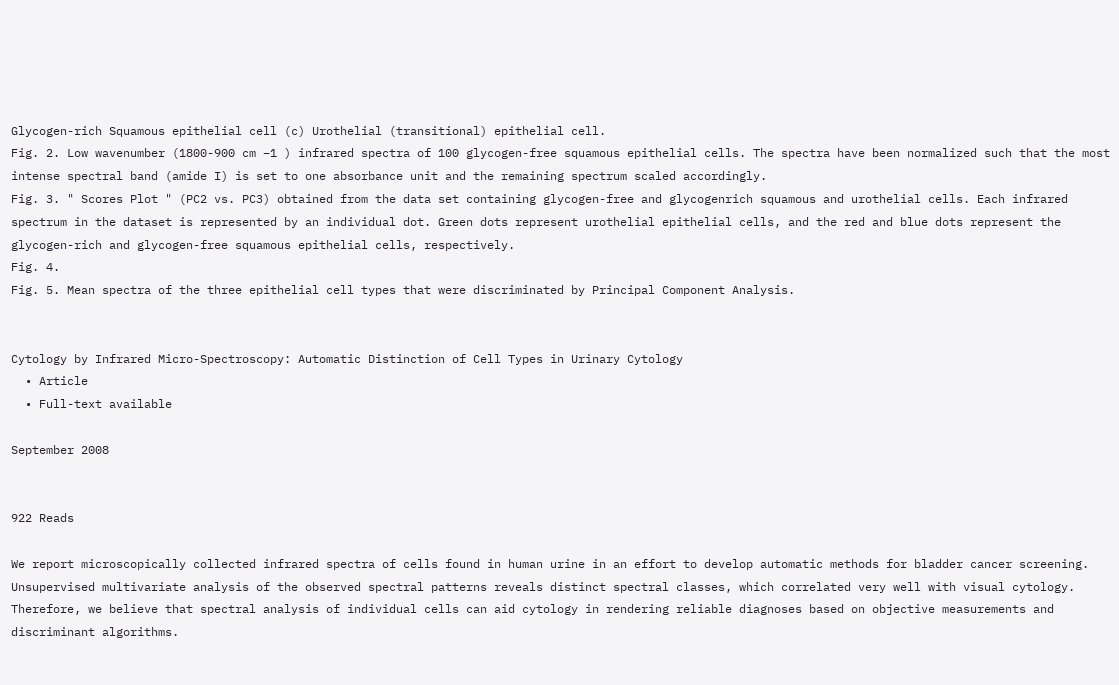Glycogen-rich Squamous epithelial cell (c) Urothelial (transitional) epithelial cell.
Fig. 2. Low wavenumber (1800-900 cm −1 ) infrared spectra of 100 glycogen-free squamous epithelial cells. The spectra have been normalized such that the most intense spectral band (amide I) is set to one absorbance unit and the remaining spectrum scaled accordingly.
Fig. 3. " Scores Plot " (PC2 vs. PC3) obtained from the data set containing glycogen-free and glycogenrich squamous and urothelial cells. Each infrared spectrum in the dataset is represented by an individual dot. Green dots represent urothelial epithelial cells, and the red and blue dots represent the glycogen-rich and glycogen-free squamous epithelial cells, respectively.
Fig. 4.
Fig. 5. Mean spectra of the three epithelial cell types that were discriminated by Principal Component Analysis.


Cytology by Infrared Micro-Spectroscopy: Automatic Distinction of Cell Types in Urinary Cytology
  • Article
  • Full-text available

September 2008


922 Reads

We report microscopically collected infrared spectra of cells found in human urine in an effort to develop automatic methods for bladder cancer screening. Unsupervised multivariate analysis of the observed spectral patterns reveals distinct spectral classes, which correlated very well with visual cytology. Therefore, we believe that spectral analysis of individual cells can aid cytology in rendering reliable diagnoses based on objective measurements and discriminant algorithms.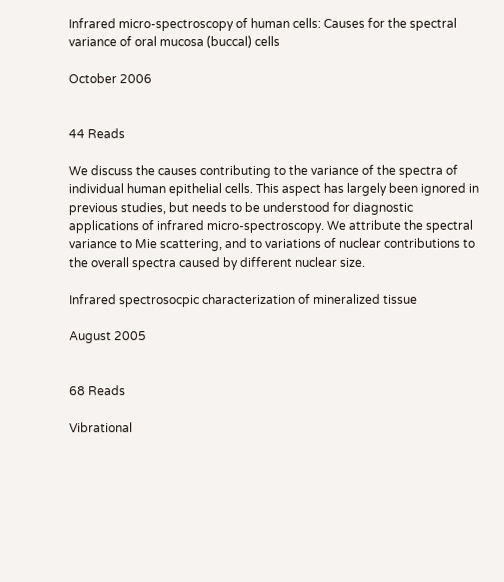Infrared micro-spectroscopy of human cells: Causes for the spectral variance of oral mucosa (buccal) cells

October 2006


44 Reads

We discuss the causes contributing to the variance of the spectra of individual human epithelial cells. This aspect has largely been ignored in previous studies, but needs to be understood for diagnostic applications of infrared micro-spectroscopy. We attribute the spectral variance to Mie scattering, and to variations of nuclear contributions to the overall spectra caused by different nuclear size.

Infrared spectrosocpic characterization of mineralized tissue

August 2005


68 Reads

Vibrational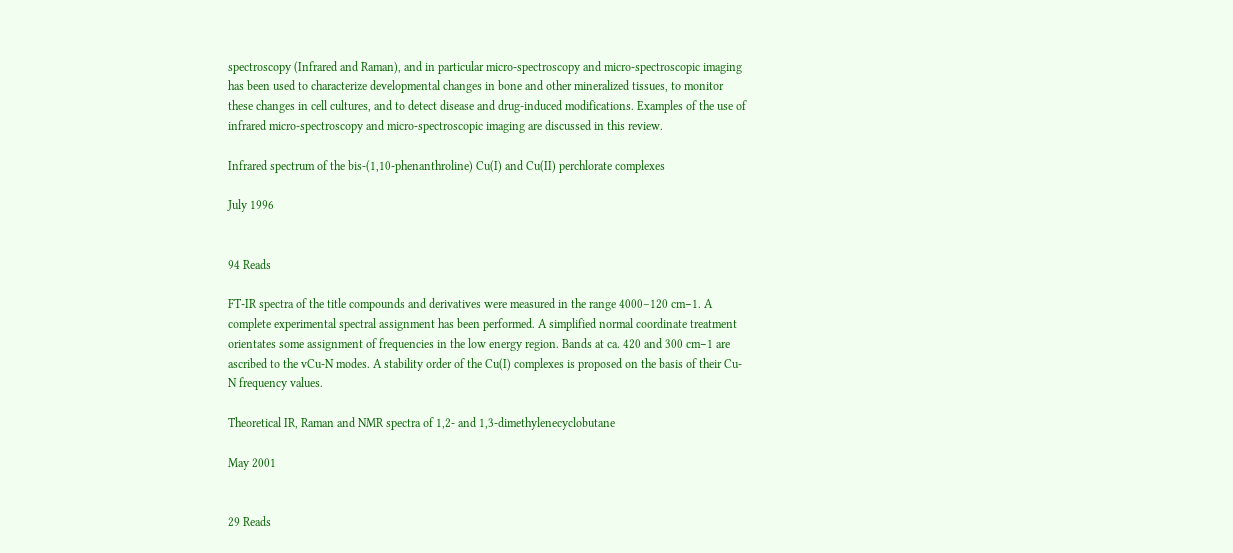spectroscopy (Infrared and Raman), and in particular micro-spectroscopy and micro-spectroscopic imaging has been used to characterize developmental changes in bone and other mineralized tissues, to monitor these changes in cell cultures, and to detect disease and drug-induced modifications. Examples of the use of infrared micro-spectroscopy and micro-spectroscopic imaging are discussed in this review.

Infrared spectrum of the bis-(1,10-phenanthroline) Cu(I) and Cu(II) perchlorate complexes

July 1996


94 Reads

FT-IR spectra of the title compounds and derivatives were measured in the range 4000–120 cm−1. A complete experimental spectral assignment has been performed. A simplified normal coordinate treatment orientates some assignment of frequencies in the low energy region. Bands at ca. 420 and 300 cm−1 are ascribed to the vCu-N modes. A stability order of the Cu(I) complexes is proposed on the basis of their Cu-N frequency values.

Theoretical IR, Raman and NMR spectra of 1,2- and 1,3-dimethylenecyclobutane

May 2001


29 Reads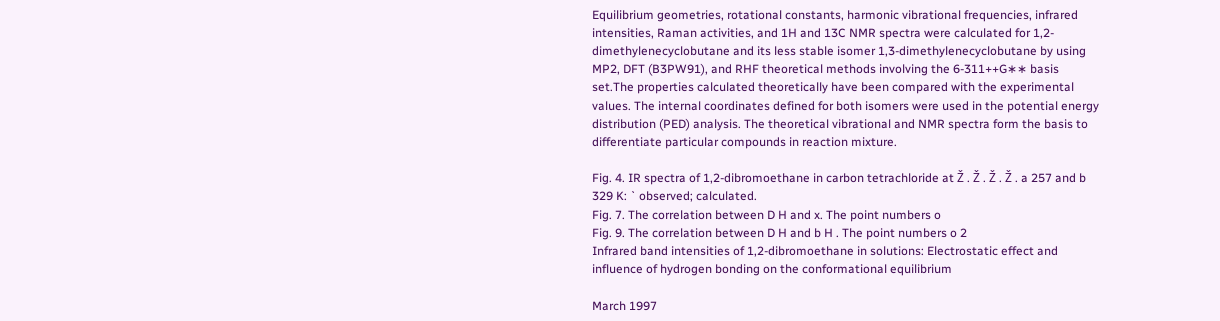Equilibrium geometries, rotational constants, harmonic vibrational frequencies, infrared intensities, Raman activities, and 1H and 13C NMR spectra were calculated for 1,2-dimethylenecyclobutane and its less stable isomer 1,3-dimethylenecyclobutane by using MP2, DFT (B3PW91), and RHF theoretical methods involving the 6-311++G∗∗ basis set.The properties calculated theoretically have been compared with the experimental values. The internal coordinates defined for both isomers were used in the potential energy distribution (PED) analysis. The theoretical vibrational and NMR spectra form the basis to differentiate particular compounds in reaction mixture.

Fig. 4. IR spectra of 1,2-dibromoethane in carbon tetrachloride at Ž . Ž . Ž . Ž . a 257 and b 329 K: ` observed; calculated.
Fig. 7. The correlation between D H and x. The point numbers o
Fig. 9. The correlation between D H and b H . The point numbers o 2
Infrared band intensities of 1,2-dibromoethane in solutions: Electrostatic effect and influence of hydrogen bonding on the conformational equilibrium

March 1997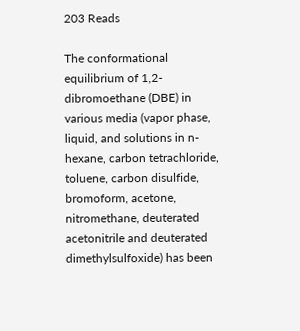203 Reads

The conformational equilibrium of 1,2-dibromoethane (DBE) in various media (vapor phase, liquid, and solutions in n-hexane, carbon tetrachloride, toluene, carbon disulfide, bromoform, acetone, nitromethane, deuterated acetonitrile and deuterated dimethylsulfoxide) has been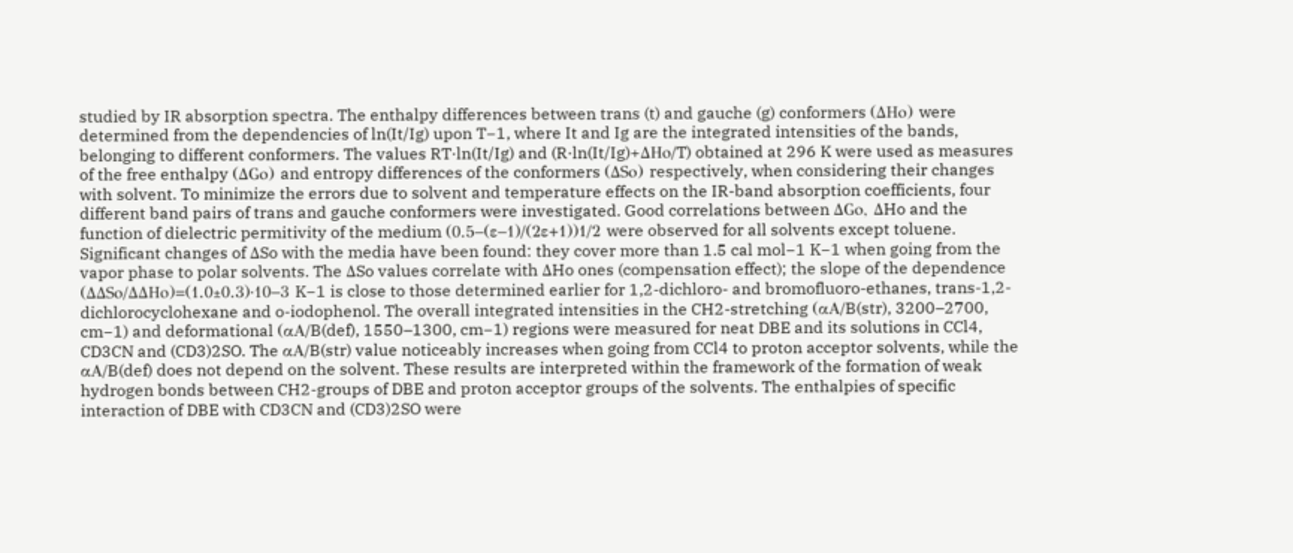studied by IR absorption spectra. The enthalpy differences between trans (t) and gauche (g) conformers (ΔHo) were determined from the dependencies of ln(It/Ig) upon T−1, where It and Ig are the integrated intensities of the bands, belonging to different conformers. The values RT·ln(It/Ig) and (R·ln(It/Ig)+ΔHo/T) obtained at 296 K were used as measures of the free enthalpy (ΔGo) and entropy differences of the conformers (ΔSo) respectively, when considering their changes with solvent. To minimize the errors due to solvent and temperature effects on the IR-band absorption coefficients, four different band pairs of trans and gauche conformers were investigated. Good correlations between ΔGo, ΔHo and the function of dielectric permitivity of the medium (0.5−(ε−1)/(2ε+1))1/2 were observed for all solvents except toluene. Significant changes of ΔSo with the media have been found: they cover more than 1.5 cal mol−1 K−1 when going from the vapor phase to polar solvents. The ΔSo values correlate with ΔHo ones (compensation effect); the slope of the dependence (ΔΔSo/ΔΔHo)=(1.0±0.3)·10−3 K−1 is close to those determined earlier for 1,2-dichloro- and bromofluoro-ethanes, trans-1,2-dichlorocyclohexane and o-iodophenol. The overall integrated intensities in the CH2-stretching (αA/B(str), 3200–2700, cm−1) and deformational (αA/B(def), 1550–1300, cm−1) regions were measured for neat DBE and its solutions in CCl4, CD3CN and (CD3)2SO. The αA/B(str) value noticeably increases when going from CCl4 to proton acceptor solvents, while the αA/B(def) does not depend on the solvent. These results are interpreted within the framework of the formation of weak hydrogen bonds between CH2-groups of DBE and proton acceptor groups of the solvents. The enthalpies of specific interaction of DBE with CD3CN and (CD3)2SO were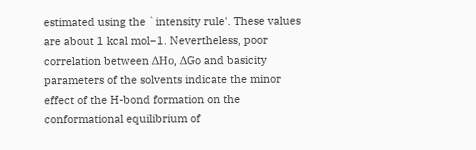estimated using the `intensity rule'. These values are about 1 kcal mol−1. Nevertheless, poor correlation between ΔHo, ΔGo and basicity parameters of the solvents indicate the minor effect of the H-bond formation on the conformational equilibrium of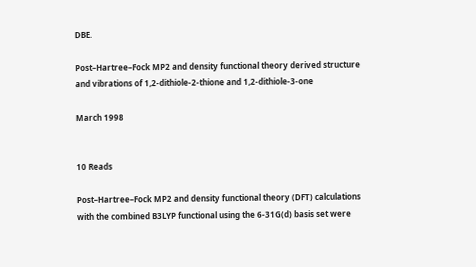DBE.

Post–Hartree–Fock MP2 and density functional theory derived structure and vibrations of 1,2-dithiole-2-thione and 1,2-dithiole-3-one

March 1998


10 Reads

Post–Hartree–Fock MP2 and density functional theory (DFT) calculations with the combined B3LYP functional using the 6-31G(d) basis set were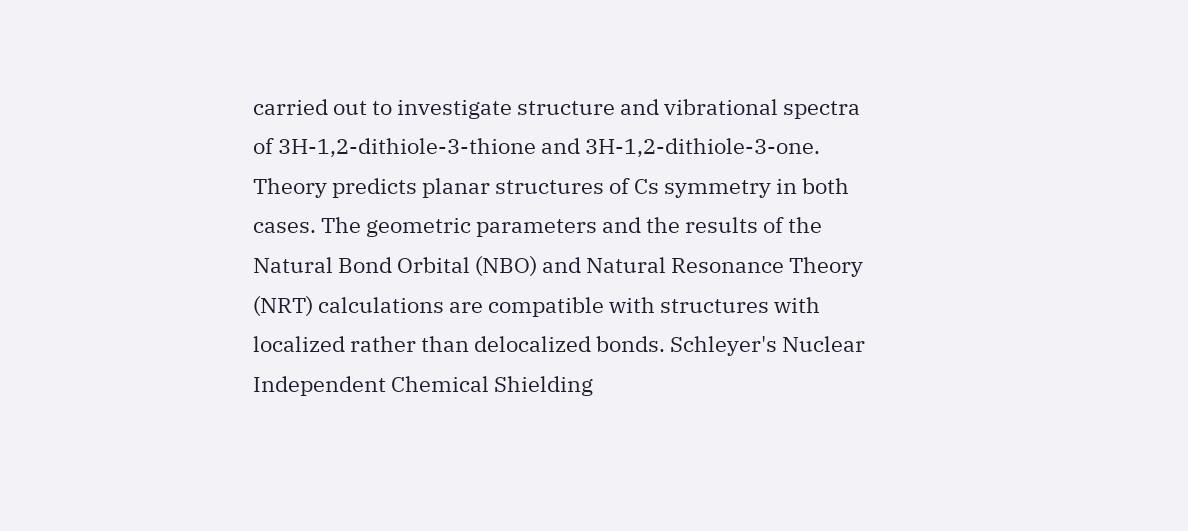carried out to investigate structure and vibrational spectra of 3H-1,2-dithiole-3-thione and 3H-1,2-dithiole-3-one. Theory predicts planar structures of Cs symmetry in both cases. The geometric parameters and the results of the Natural Bond Orbital (NBO) and Natural Resonance Theory (NRT) calculations are compatible with structures with localized rather than delocalized bonds. Schleyer's Nuclear Independent Chemical Shielding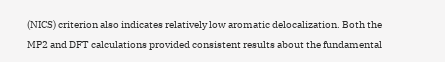(NICS) criterion also indicates relatively low aromatic delocalization. Both the MP2 and DFT calculations provided consistent results about the fundamental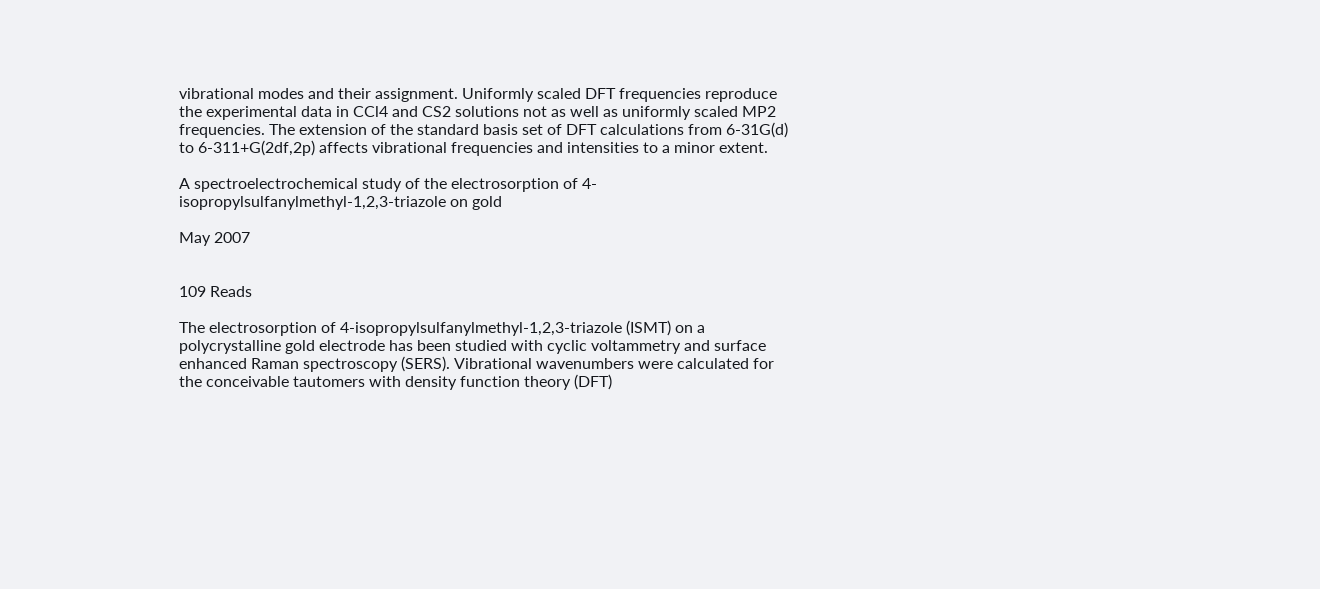vibrational modes and their assignment. Uniformly scaled DFT frequencies reproduce the experimental data in CCl4 and CS2 solutions not as well as uniformly scaled MP2 frequencies. The extension of the standard basis set of DFT calculations from 6-31G(d) to 6-311+G(2df,2p) affects vibrational frequencies and intensities to a minor extent.

A spectroelectrochemical study of the electrosorption of 4-isopropylsulfanylmethyl-1,2,3-triazole on gold

May 2007


109 Reads

The electrosorption of 4-isopropylsulfanylmethyl-1,2,3-triazole (ISMT) on a polycrystalline gold electrode has been studied with cyclic voltammetry and surface enhanced Raman spectroscopy (SERS). Vibrational wavenumbers were calculated for the conceivable tautomers with density function theory (DFT)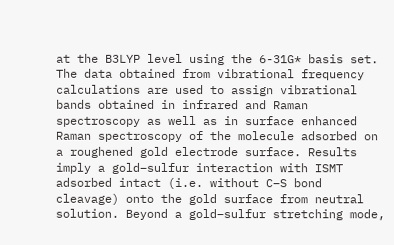at the B3LYP level using the 6-31G* basis set. The data obtained from vibrational frequency calculations are used to assign vibrational bands obtained in infrared and Raman spectroscopy as well as in surface enhanced Raman spectroscopy of the molecule adsorbed on a roughened gold electrode surface. Results imply a gold–sulfur interaction with ISMT adsorbed intact (i.e. without C–S bond cleavage) onto the gold surface from neutral solution. Beyond a gold–sulfur stretching mode,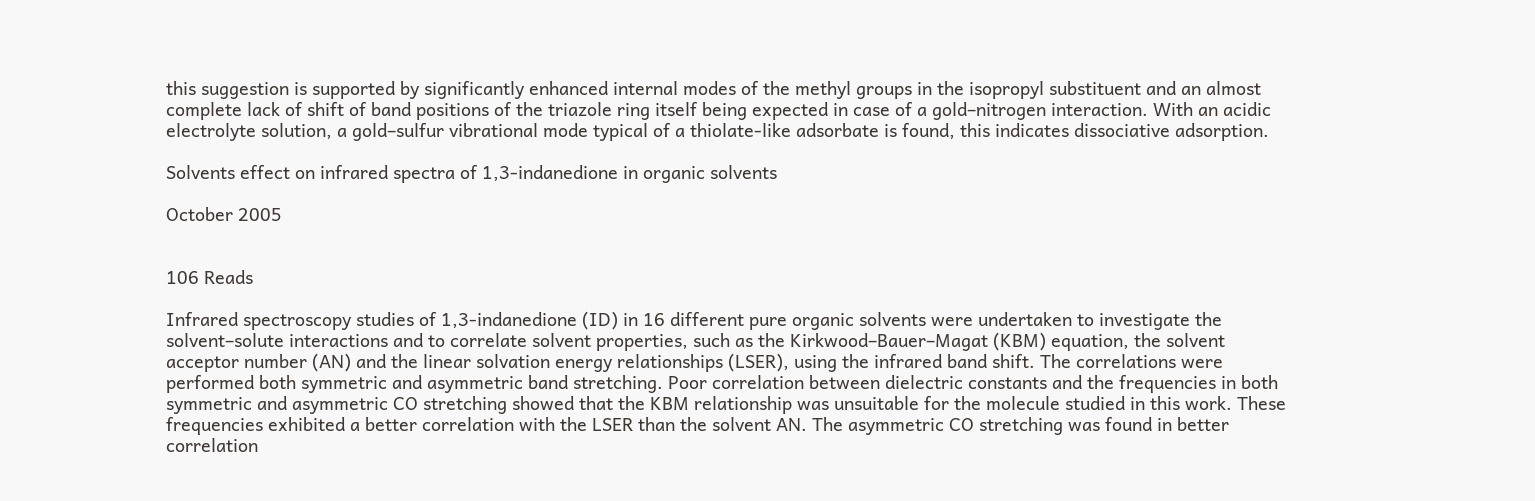this suggestion is supported by significantly enhanced internal modes of the methyl groups in the isopropyl substituent and an almost complete lack of shift of band positions of the triazole ring itself being expected in case of a gold–nitrogen interaction. With an acidic electrolyte solution, a gold–sulfur vibrational mode typical of a thiolate-like adsorbate is found, this indicates dissociative adsorption.

Solvents effect on infrared spectra of 1,3-indanedione in organic solvents

October 2005


106 Reads

Infrared spectroscopy studies of 1,3-indanedione (ID) in 16 different pure organic solvents were undertaken to investigate the solvent–solute interactions and to correlate solvent properties, such as the Kirkwood–Bauer–Magat (KBM) equation, the solvent acceptor number (AN) and the linear solvation energy relationships (LSER), using the infrared band shift. The correlations were performed both symmetric and asymmetric band stretching. Poor correlation between dielectric constants and the frequencies in both symmetric and asymmetric CO stretching showed that the KBM relationship was unsuitable for the molecule studied in this work. These frequencies exhibited a better correlation with the LSER than the solvent AN. The asymmetric CO stretching was found in better correlation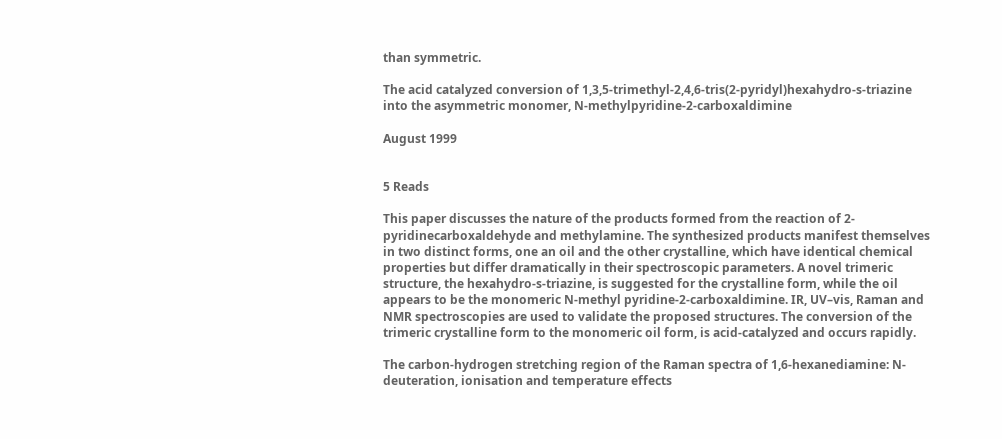than symmetric.

The acid catalyzed conversion of 1,3,5-trimethyl-2,4,6-tris(2-pyridyl)hexahydro-s-triazine into the asymmetric monomer, N-methylpyridine-2-carboxaldimine

August 1999


5 Reads

This paper discusses the nature of the products formed from the reaction of 2-pyridinecarboxaldehyde and methylamine. The synthesized products manifest themselves in two distinct forms, one an oil and the other crystalline, which have identical chemical properties but differ dramatically in their spectroscopic parameters. A novel trimeric structure, the hexahydro-s-triazine, is suggested for the crystalline form, while the oil appears to be the monomeric N-methyl pyridine-2-carboxaldimine. IR, UV–vis, Raman and NMR spectroscopies are used to validate the proposed structures. The conversion of the trimeric crystalline form to the monomeric oil form, is acid-catalyzed and occurs rapidly.

The carbon-hydrogen stretching region of the Raman spectra of 1,6-hexanediamine: N-deuteration, ionisation and temperature effects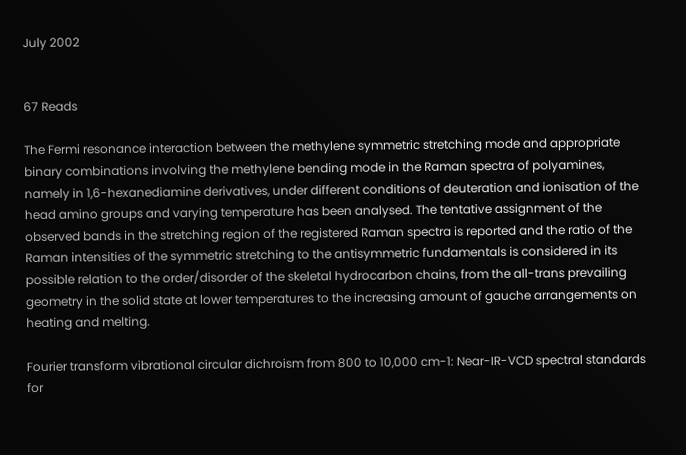July 2002


67 Reads

The Fermi resonance interaction between the methylene symmetric stretching mode and appropriate binary combinations involving the methylene bending mode in the Raman spectra of polyamines, namely in 1,6-hexanediamine derivatives, under different conditions of deuteration and ionisation of the head amino groups and varying temperature has been analysed. The tentative assignment of the observed bands in the stretching region of the registered Raman spectra is reported and the ratio of the Raman intensities of the symmetric stretching to the antisymmetric fundamentals is considered in its possible relation to the order/disorder of the skeletal hydrocarbon chains, from the all-trans prevailing geometry in the solid state at lower temperatures to the increasing amount of gauche arrangements on heating and melting.

Fourier transform vibrational circular dichroism from 800 to 10,000 cm-1: Near-IR-VCD spectral standards for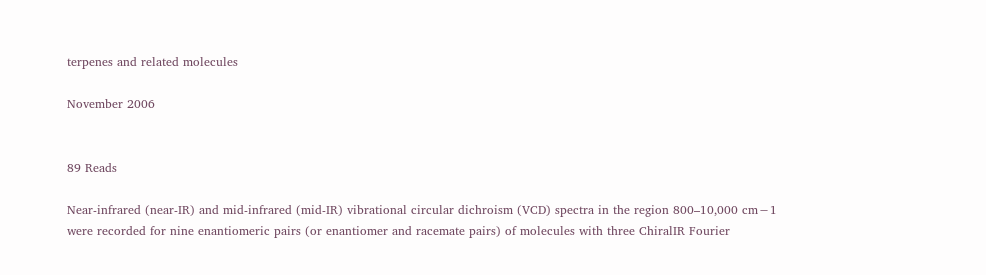terpenes and related molecules

November 2006


89 Reads

Near-infrared (near-IR) and mid-infrared (mid-IR) vibrational circular dichroism (VCD) spectra in the region 800–10,000 cm−1 were recorded for nine enantiomeric pairs (or enantiomer and racemate pairs) of molecules with three ChiralIR Fourier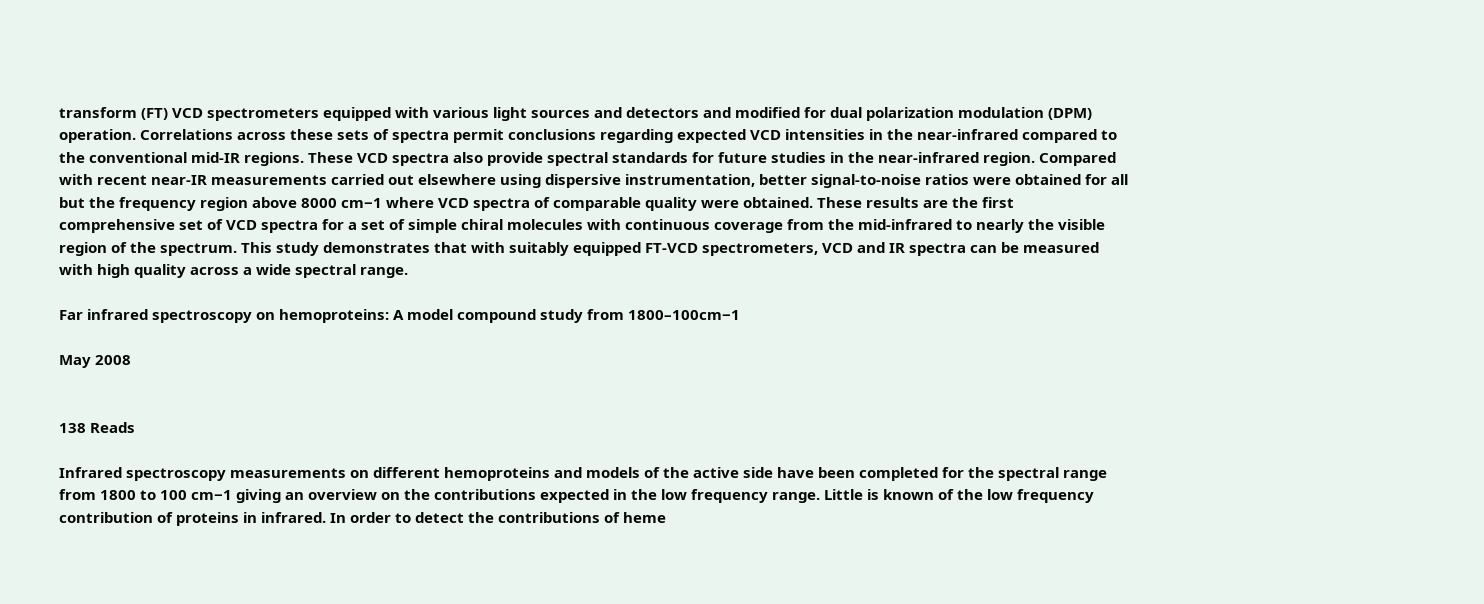transform (FT) VCD spectrometers equipped with various light sources and detectors and modified for dual polarization modulation (DPM) operation. Correlations across these sets of spectra permit conclusions regarding expected VCD intensities in the near-infrared compared to the conventional mid-IR regions. These VCD spectra also provide spectral standards for future studies in the near-infrared region. Compared with recent near-IR measurements carried out elsewhere using dispersive instrumentation, better signal-to-noise ratios were obtained for all but the frequency region above 8000 cm−1 where VCD spectra of comparable quality were obtained. These results are the first comprehensive set of VCD spectra for a set of simple chiral molecules with continuous coverage from the mid-infrared to nearly the visible region of the spectrum. This study demonstrates that with suitably equipped FT-VCD spectrometers, VCD and IR spectra can be measured with high quality across a wide spectral range.

Far infrared spectroscopy on hemoproteins: A model compound study from 1800–100cm−1

May 2008


138 Reads

Infrared spectroscopy measurements on different hemoproteins and models of the active side have been completed for the spectral range from 1800 to 100 cm−1 giving an overview on the contributions expected in the low frequency range. Little is known of the low frequency contribution of proteins in infrared. In order to detect the contributions of heme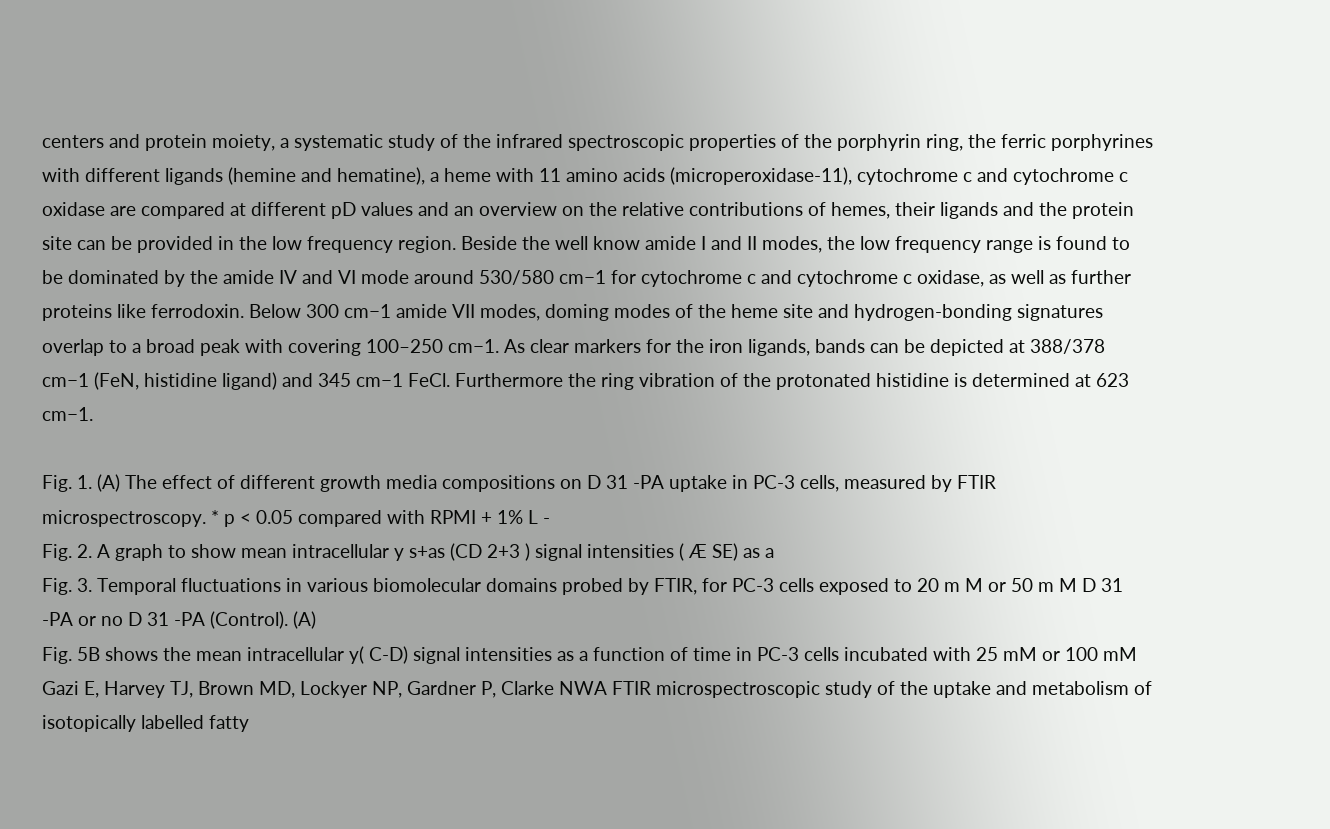centers and protein moiety, a systematic study of the infrared spectroscopic properties of the porphyrin ring, the ferric porphyrines with different ligands (hemine and hematine), a heme with 11 amino acids (microperoxidase-11), cytochrome c and cytochrome c oxidase are compared at different pD values and an overview on the relative contributions of hemes, their ligands and the protein site can be provided in the low frequency region. Beside the well know amide I and II modes, the low frequency range is found to be dominated by the amide IV and VI mode around 530/580 cm−1 for cytochrome c and cytochrome c oxidase, as well as further proteins like ferrodoxin. Below 300 cm−1 amide VII modes, doming modes of the heme site and hydrogen-bonding signatures overlap to a broad peak with covering 100–250 cm−1. As clear markers for the iron ligands, bands can be depicted at 388/378 cm−1 (FeN, histidine ligand) and 345 cm−1 FeCl. Furthermore the ring vibration of the protonated histidine is determined at 623 cm−1.

Fig. 1. (A) The effect of different growth media compositions on D 31 -PA uptake in PC-3 cells, measured by FTIR microspectroscopy. * p < 0.05 compared with RPMI + 1% L -
Fig. 2. A graph to show mean intracellular y s+as (CD 2+3 ) signal intensities ( Æ SE) as a
Fig. 3. Temporal fluctuations in various biomolecular domains probed by FTIR, for PC-3 cells exposed to 20 m M or 50 m M D 31 -PA or no D 31 -PA (Control). (A)
Fig. 5B shows the mean intracellular y( C-D) signal intensities as a function of time in PC-3 cells incubated with 25 mM or 100 mM
Gazi E, Harvey TJ, Brown MD, Lockyer NP, Gardner P, Clarke NWA FTIR microspectroscopic study of the uptake and metabolism of isotopically labelled fatty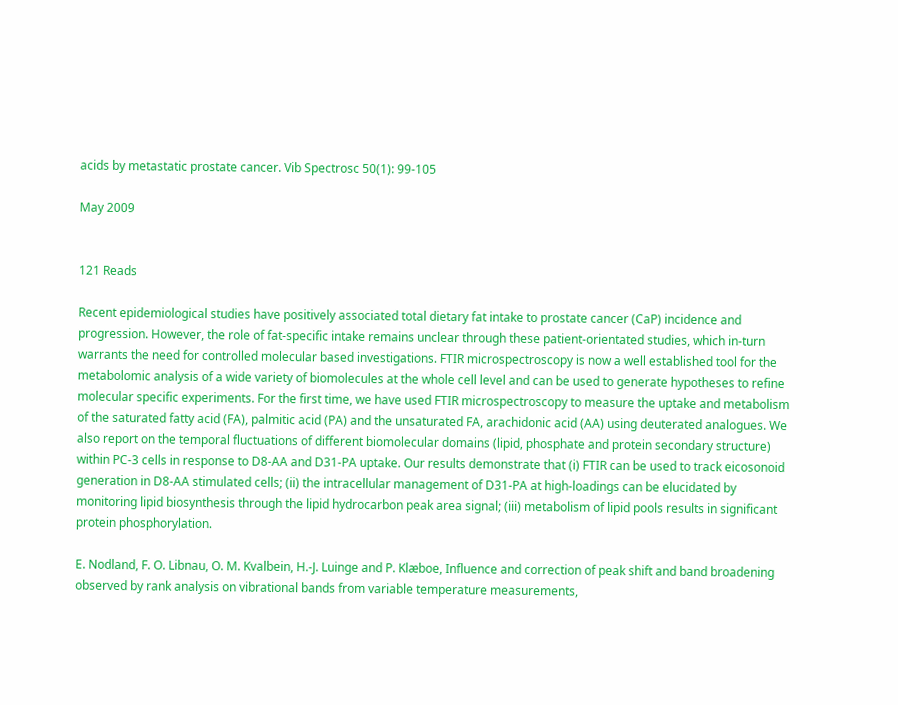acids by metastatic prostate cancer. Vib Spectrosc 50(1): 99-105

May 2009


121 Reads

Recent epidemiological studies have positively associated total dietary fat intake to prostate cancer (CaP) incidence and progression. However, the role of fat-specific intake remains unclear through these patient-orientated studies, which in-turn warrants the need for controlled molecular based investigations. FTIR microspectroscopy is now a well established tool for the metabolomic analysis of a wide variety of biomolecules at the whole cell level and can be used to generate hypotheses to refine molecular specific experiments. For the first time, we have used FTIR microspectroscopy to measure the uptake and metabolism of the saturated fatty acid (FA), palmitic acid (PA) and the unsaturated FA, arachidonic acid (AA) using deuterated analogues. We also report on the temporal fluctuations of different biomolecular domains (lipid, phosphate and protein secondary structure) within PC-3 cells in response to D8-AA and D31-PA uptake. Our results demonstrate that (i) FTIR can be used to track eicosonoid generation in D8-AA stimulated cells; (ii) the intracellular management of D31-PA at high-loadings can be elucidated by monitoring lipid biosynthesis through the lipid hydrocarbon peak area signal; (iii) metabolism of lipid pools results in significant protein phosphorylation.

E. Nodland, F. O. Libnau, O. M. Kvalbein, H.-J. Luinge and P. Klæboe, Influence and correction of peak shift and band broadening observed by rank analysis on vibrational bands from variable temperature measurements,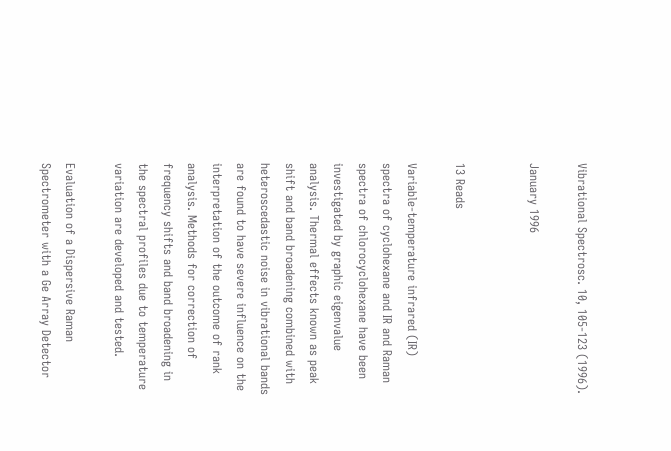Vibrational Spectrosc. 10, 105-123 (1996).

January 1996


13 Reads

Variable-temperature infrared (IR) spectra of cyclohexane and IR and Raman spectra of chlorocyclohexane have been investigated by graphic eigenvalue analysis. Thermal effects known as peak shift and band broadening combined with heteroscedastic noise in vibrational bands are found to have severe influence on the interpretation of the outcome of rank analysis. Methods for correction of frequency shifts and band broadening in the spectral profiles due to temperature variation are developed and tested.

Evaluation of a Dispersive Raman Spectrometer with a Ge Array Detector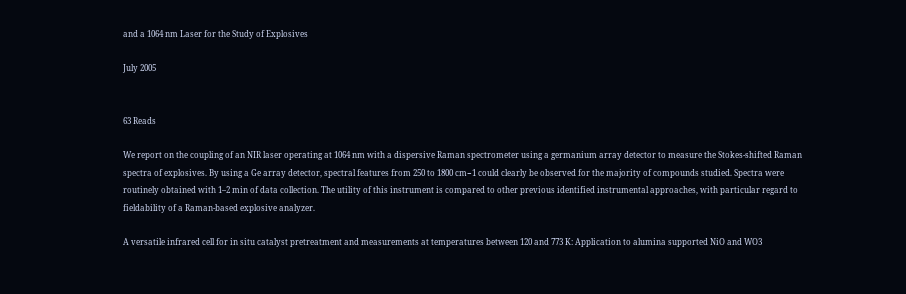and a 1064 nm Laser for the Study of Explosives

July 2005


63 Reads

We report on the coupling of an NIR laser operating at 1064 nm with a dispersive Raman spectrometer using a germanium array detector to measure the Stokes-shifted Raman spectra of explosives. By using a Ge array detector, spectral features from 250 to 1800 cm−1 could clearly be observed for the majority of compounds studied. Spectra were routinely obtained with 1–2 min of data collection. The utility of this instrument is compared to other previous identified instrumental approaches, with particular regard to fieldability of a Raman-based explosive analyzer.

A versatile infrared cell for in situ catalyst pretreatment and measurements at temperatures between 120 and 773 K: Application to alumina supported NiO and WO3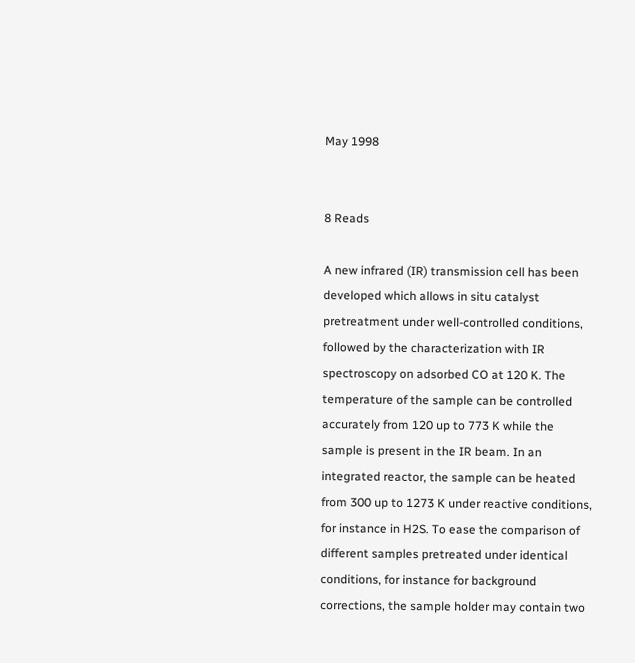May 1998


8 Reads

A new infrared (IR) transmission cell has been developed which allows in situ catalyst pretreatment under well-controlled conditions, followed by the characterization with IR spectroscopy on adsorbed CO at 120 K. The temperature of the sample can be controlled accurately from 120 up to 773 K while the sample is present in the IR beam. In an integrated reactor, the sample can be heated from 300 up to 1273 K under reactive conditions, for instance in H2S. To ease the comparison of different samples pretreated under identical conditions, for instance for background corrections, the sample holder may contain two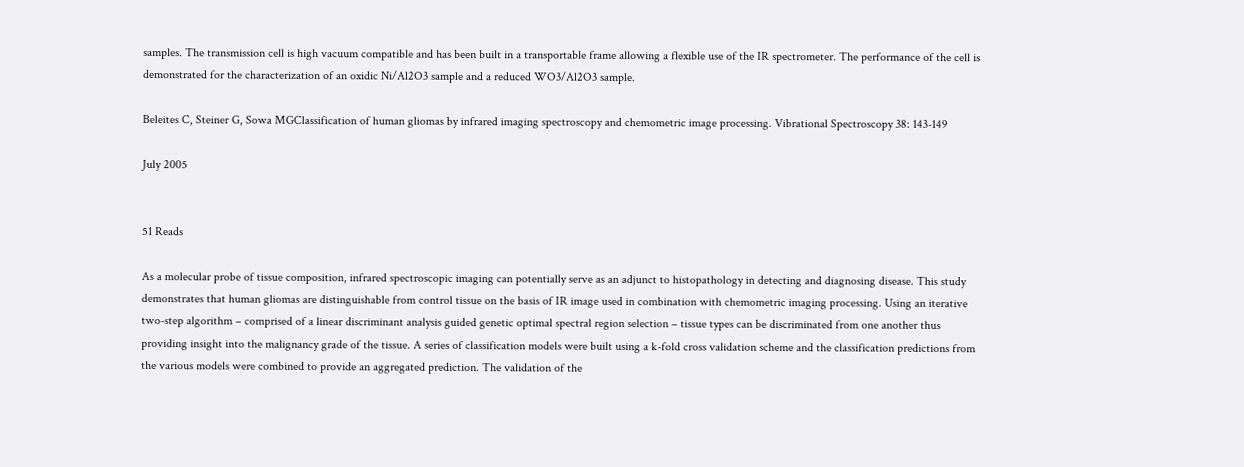samples. The transmission cell is high vacuum compatible and has been built in a transportable frame allowing a flexible use of the IR spectrometer. The performance of the cell is demonstrated for the characterization of an oxidic Ni/Al2O3 sample and a reduced WO3/Al2O3 sample.

Beleites C, Steiner G, Sowa MGClassification of human gliomas by infrared imaging spectroscopy and chemometric image processing. Vibrational Spectroscopy 38: 143-149

July 2005


51 Reads

As a molecular probe of tissue composition, infrared spectroscopic imaging can potentially serve as an adjunct to histopathology in detecting and diagnosing disease. This study demonstrates that human gliomas are distinguishable from control tissue on the basis of IR image used in combination with chemometric imaging processing. Using an iterative two-step algorithm – comprised of a linear discriminant analysis guided genetic optimal spectral region selection – tissue types can be discriminated from one another thus providing insight into the malignancy grade of the tissue. A series of classification models were built using a k-fold cross validation scheme and the classification predictions from the various models were combined to provide an aggregated prediction. The validation of the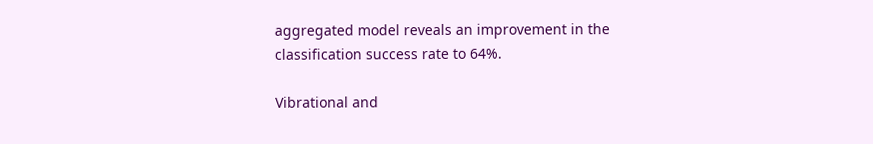aggregated model reveals an improvement in the classification success rate to 64%.

Vibrational and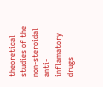theoretical studies of the non-steroidal anti-inflamatory drugs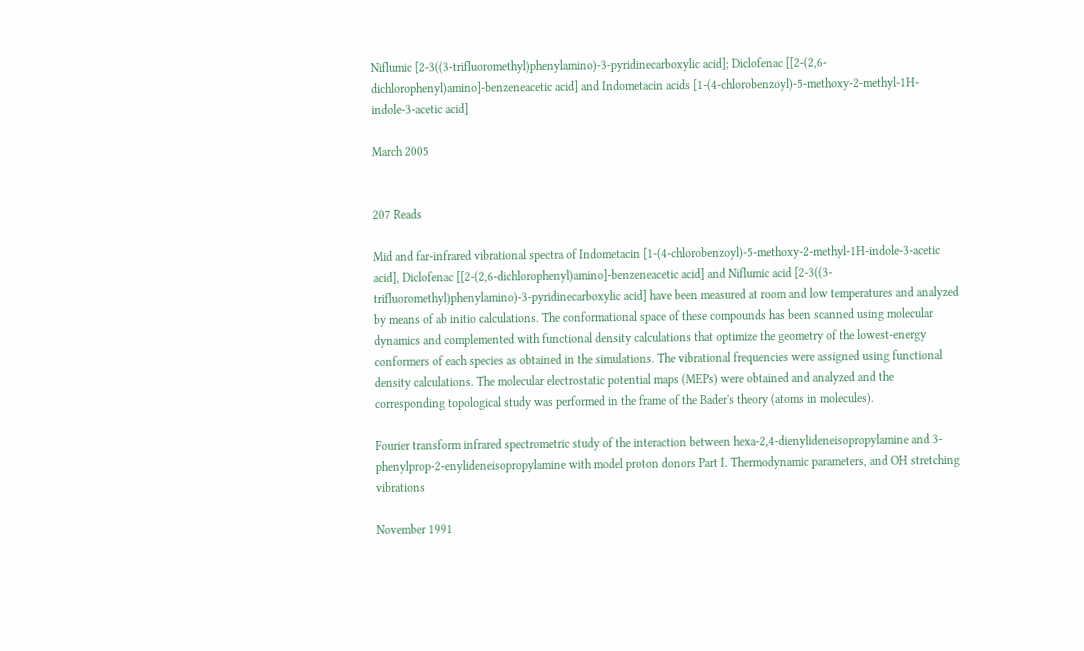Niflumic [2-3((3-trifluoromethyl)phenylamino)-3-pyridinecarboxylic acid]; Diclofenac [[2-(2,6-dichlorophenyl)amino]-benzeneacetic acid] and Indometacin acids [1-(4-chlorobenzoyl)-5-methoxy-2-methyl-1H-indole-3-acetic acid]

March 2005


207 Reads

Mid and far-infrared vibrational spectra of Indometacin [1-(4-chlorobenzoyl)-5-methoxy-2-methyl-1H-indole-3-acetic acid], Diclofenac [[2-(2,6-dichlorophenyl)amino]-benzeneacetic acid] and Niflumic acid [2-3((3-trifluoromethyl)phenylamino)-3-pyridinecarboxylic acid] have been measured at room and low temperatures and analyzed by means of ab initio calculations. The conformational space of these compounds has been scanned using molecular dynamics and complemented with functional density calculations that optimize the geometry of the lowest-energy conformers of each species as obtained in the simulations. The vibrational frequencies were assigned using functional density calculations. The molecular electrostatic potential maps (MEPs) were obtained and analyzed and the corresponding topological study was performed in the frame of the Bader's theory (atoms in molecules).

Fourier transform infrared spectrometric study of the interaction between hexa-2,4-dienylideneisopropylamine and 3-phenylprop-2-enylideneisopropylamine with model proton donors Part I. Thermodynamic parameters, and OH stretching vibrations

November 1991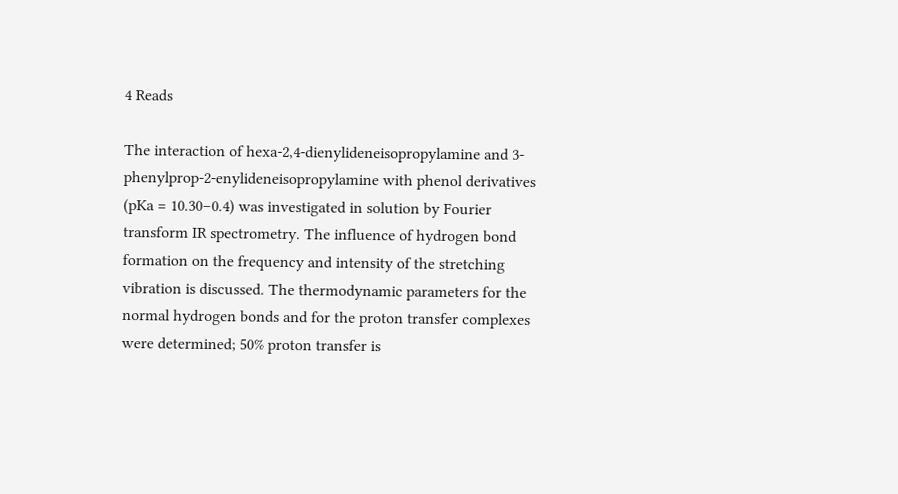4 Reads

The interaction of hexa-2,4-dienylideneisopropylamine and 3-phenylprop-2-enylideneisopropylamine with phenol derivatives (pKa = 10.30−0.4) was investigated in solution by Fourier transform IR spectrometry. The influence of hydrogen bond formation on the frequency and intensity of the stretching vibration is discussed. The thermodynamic parameters for the normal hydrogen bonds and for the proton transfer complexes were determined; 50% proton transfer is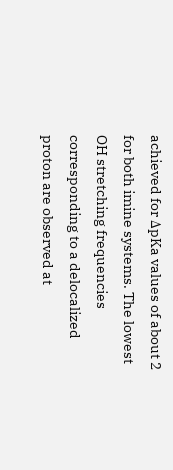achieved for ΔpKa values of about 2 for both imine systems. The lowest OH stretching frequencies corresponding to a delocalized proton are observed at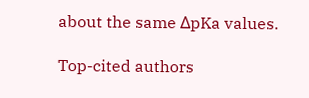about the same ΔpKa values.

Top-cited authors